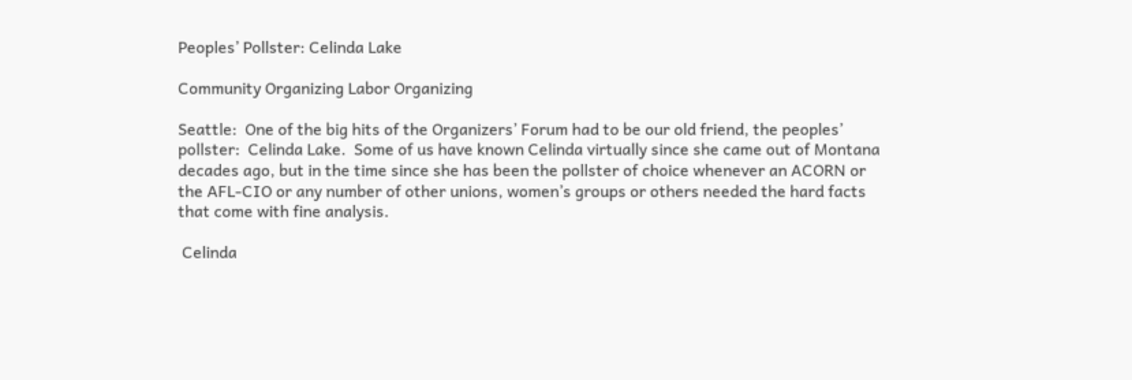Peoples’ Pollster: Celinda Lake

Community Organizing Labor Organizing

Seattle:  One of the big hits of the Organizers’ Forum had to be our old friend, the peoples’ pollster:  Celinda Lake.  Some of us have known Celinda virtually since she came out of Montana decades ago, but in the time since she has been the pollster of choice whenever an ACORN or the AFL-CIO or any number of other unions, women’s groups or others needed the hard facts that come with fine analysis.

 Celinda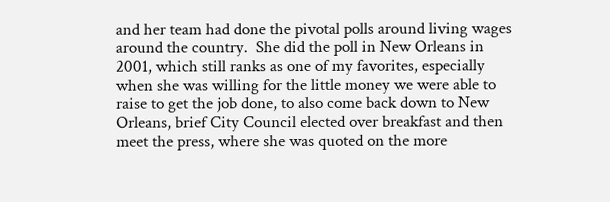and her team had done the pivotal polls around living wages around the country.  She did the poll in New Orleans in 2001, which still ranks as one of my favorites, especially when she was willing for the little money we were able to raise to get the job done, to also come back down to New Orleans, brief City Council elected over breakfast and then meet the press, where she was quoted on the more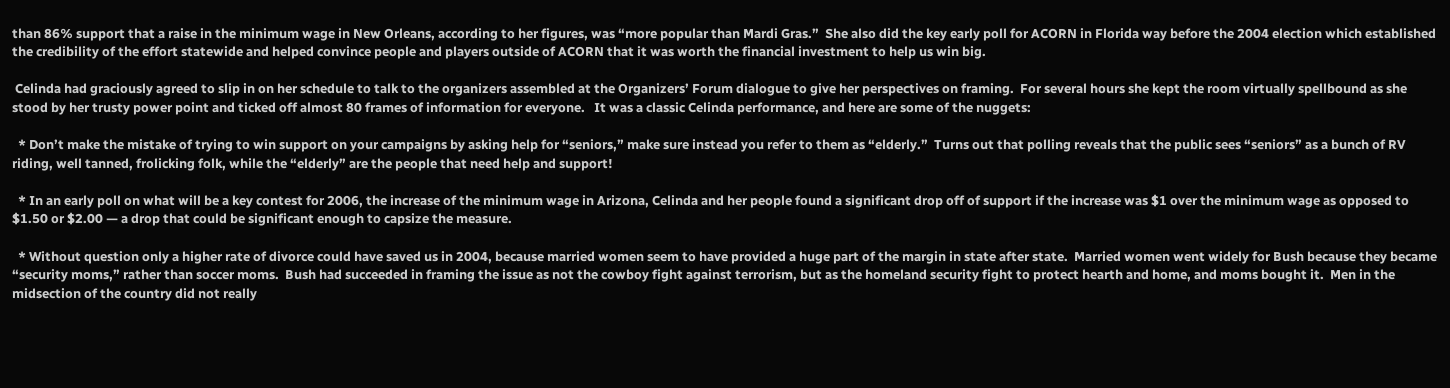than 86% support that a raise in the minimum wage in New Orleans, according to her figures, was “more popular than Mardi Gras.”  She also did the key early poll for ACORN in Florida way before the 2004 election which established the credibility of the effort statewide and helped convince people and players outside of ACORN that it was worth the financial investment to help us win big.

 Celinda had graciously agreed to slip in on her schedule to talk to the organizers assembled at the Organizers’ Forum dialogue to give her perspectives on framing.  For several hours she kept the room virtually spellbound as she stood by her trusty power point and ticked off almost 80 frames of information for everyone.   It was a classic Celinda performance, and here are some of the nuggets:

  * Don’t make the mistake of trying to win support on your campaigns by asking help for “seniors,” make sure instead you refer to them as “elderly.”  Turns out that polling reveals that the public sees “seniors” as a bunch of RV riding, well tanned, frolicking folk, while the “elderly” are the people that need help and support!

  * In an early poll on what will be a key contest for 2006, the increase of the minimum wage in Arizona, Celinda and her people found a significant drop off of support if the increase was $1 over the minimum wage as opposed to $1.50 or $2.00 — a drop that could be significant enough to capsize the measure.

  * Without question only a higher rate of divorce could have saved us in 2004, because married women seem to have provided a huge part of the margin in state after state.  Married women went widely for Bush because they became “security moms,” rather than soccer moms.  Bush had succeeded in framing the issue as not the cowboy fight against terrorism, but as the homeland security fight to protect hearth and home, and moms bought it.  Men in the midsection of the country did not really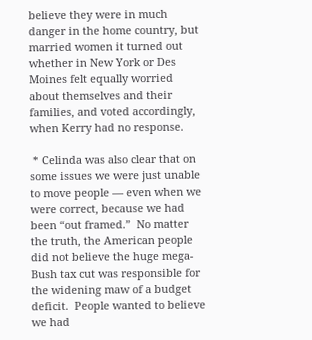believe they were in much danger in the home country, but married women it turned out whether in New York or Des Moines felt equally worried about themselves and their families, and voted accordingly, when Kerry had no response.

 * Celinda was also clear that on some issues we were just unable to move people — even when we were correct, because we had been “out framed.”  No matter the truth, the American people did not believe the huge mega-Bush tax cut was responsible for the widening maw of a budget deficit.  People wanted to believe we had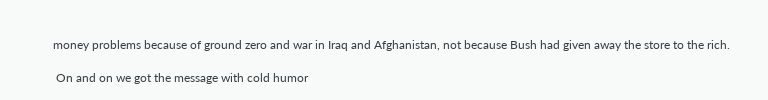money problems because of ground zero and war in Iraq and Afghanistan, not because Bush had given away the store to the rich.

 On and on we got the message with cold humor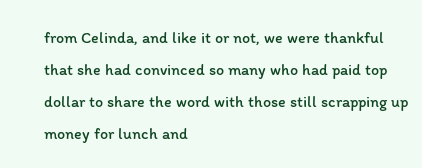from Celinda, and like it or not, we were thankful that she had convinced so many who had paid top dollar to share the word with those still scrapping up money for lunch and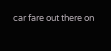car fare out there on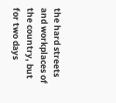the hard streets and workplaces of the country, but for two days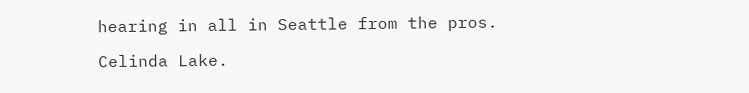hearing in all in Seattle from the pros.

Celinda Lake.